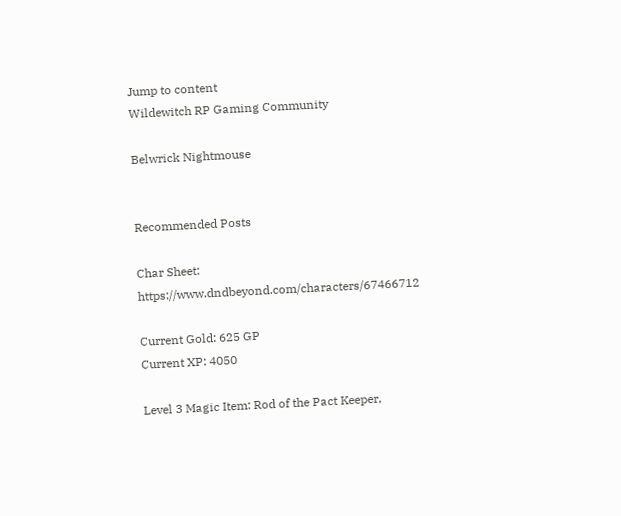Jump to content
Wildewitch RP Gaming Community

Belwrick Nightmouse


Recommended Posts

Char Sheet: https://www.dndbeyond.com/characters/67466712

Current Gold: 625 GP
Current XP: 4050

Level 3 Magic Item: Rod of the Pact Keeper,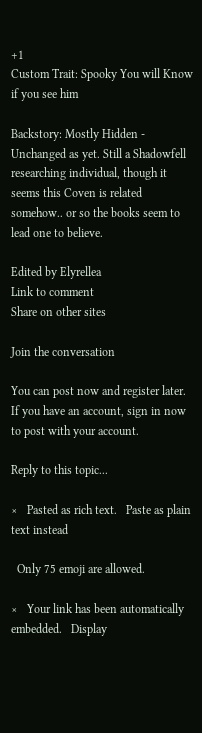+1
Custom Trait: Spooky You will Know if you see him

Backstory: Mostly Hidden - Unchanged as yet. Still a Shadowfell researching individual, though it seems this Coven is related somehow.. or so the books seem to lead one to believe.

Edited by Elyrellea
Link to comment
Share on other sites

Join the conversation

You can post now and register later. If you have an account, sign in now to post with your account.

Reply to this topic...

×   Pasted as rich text.   Paste as plain text instead

  Only 75 emoji are allowed.

×   Your link has been automatically embedded.   Display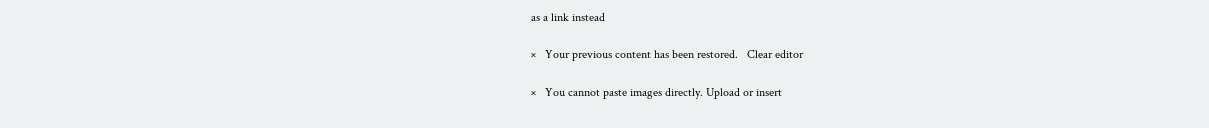as a link instead

×   Your previous content has been restored.   Clear editor

×   You cannot paste images directly. Upload or insert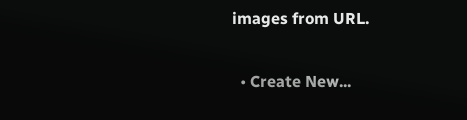images from URL.

  • Create New...